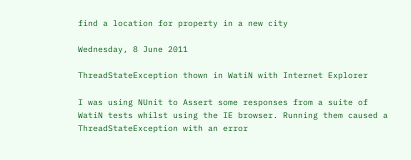find a location for property in a new city

Wednesday, 8 June 2011

ThreadStateException thown in WatiN with Internet Explorer

I was using NUnit to Assert some responses from a suite of WatiN tests whilst using the IE browser. Running them caused a ThreadStateException with an error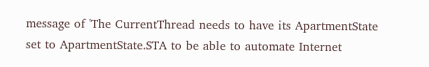message of 'The CurrentThread needs to have its ApartmentState set to ApartmentState.STA to be able to automate Internet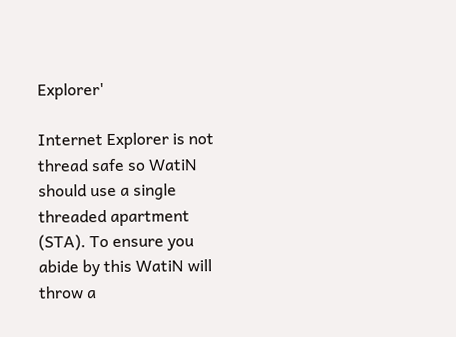Explorer'

Internet Explorer is not thread safe so WatiN should use a single threaded apartment (STA). To ensure you abide by this WatiN will throw a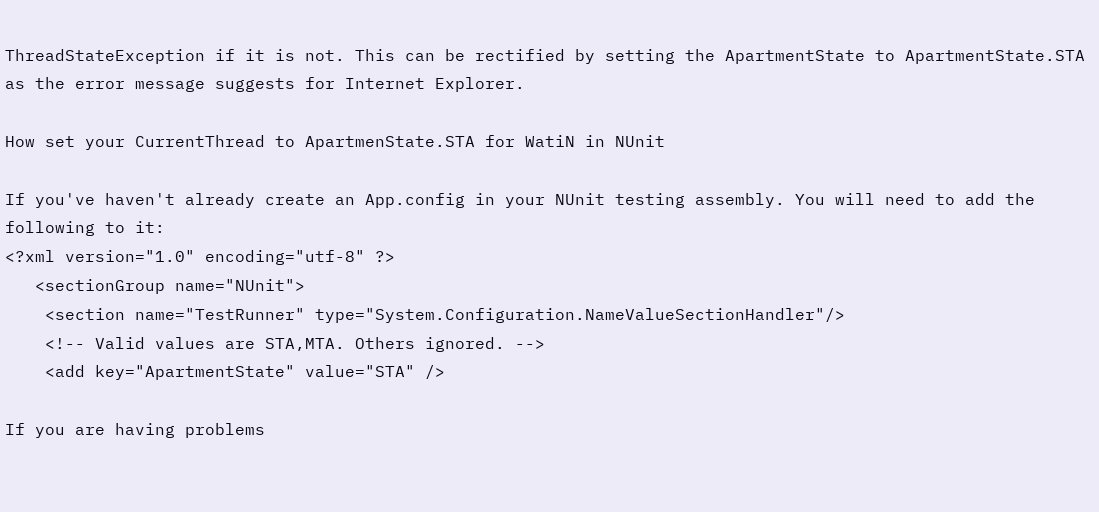ThreadStateException if it is not. This can be rectified by setting the ApartmentState to ApartmentState.STA as the error message suggests for Internet Explorer.

How set your CurrentThread to ApartmenState.STA for WatiN in NUnit

If you've haven't already create an App.config in your NUnit testing assembly. You will need to add the following to it:
<?xml version="1.0" encoding="utf-8" ?>
   <sectionGroup name="NUnit">
    <section name="TestRunner" type="System.Configuration.NameValueSectionHandler"/>
    <!-- Valid values are STA,MTA. Others ignored. -->
    <add key="ApartmentState" value="STA" />

If you are having problems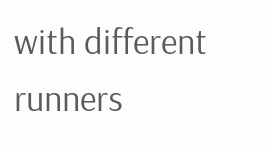with different runners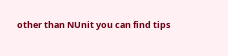other than NUnit you can find tips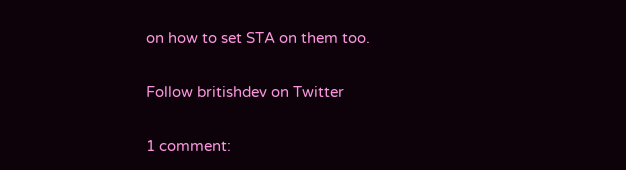on how to set STA on them too.

Follow britishdev on Twitter

1 comment: